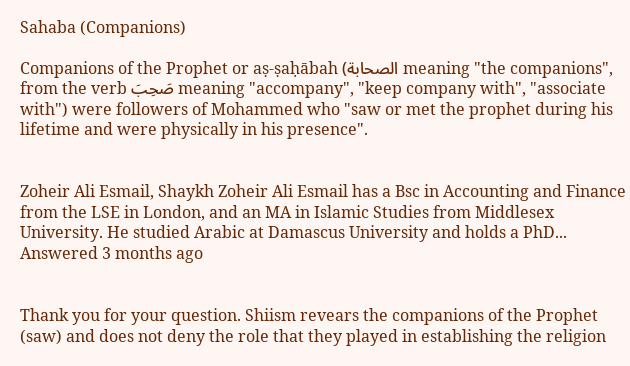Sahaba (Companions)

Companions of the Prophet or aṣ-ṣaḥābah (الصحابة meaning "the companions", from the verb صَحِبَ meaning "accompany", "keep company with", "associate with") were followers of Mohammed who "saw or met the prophet during his lifetime and were physically in his presence".


Zoheir Ali Esmail, Shaykh Zoheir Ali Esmail has a Bsc in Accounting and Finance from the LSE in London, and an MA in Islamic Studies from Middlesex University. He studied Arabic at Damascus University and holds a PhD... Answered 3 months ago


Thank you for your question. Shiism revears the companions of the Prophet (saw) and does not deny the role that they played in establishing the religion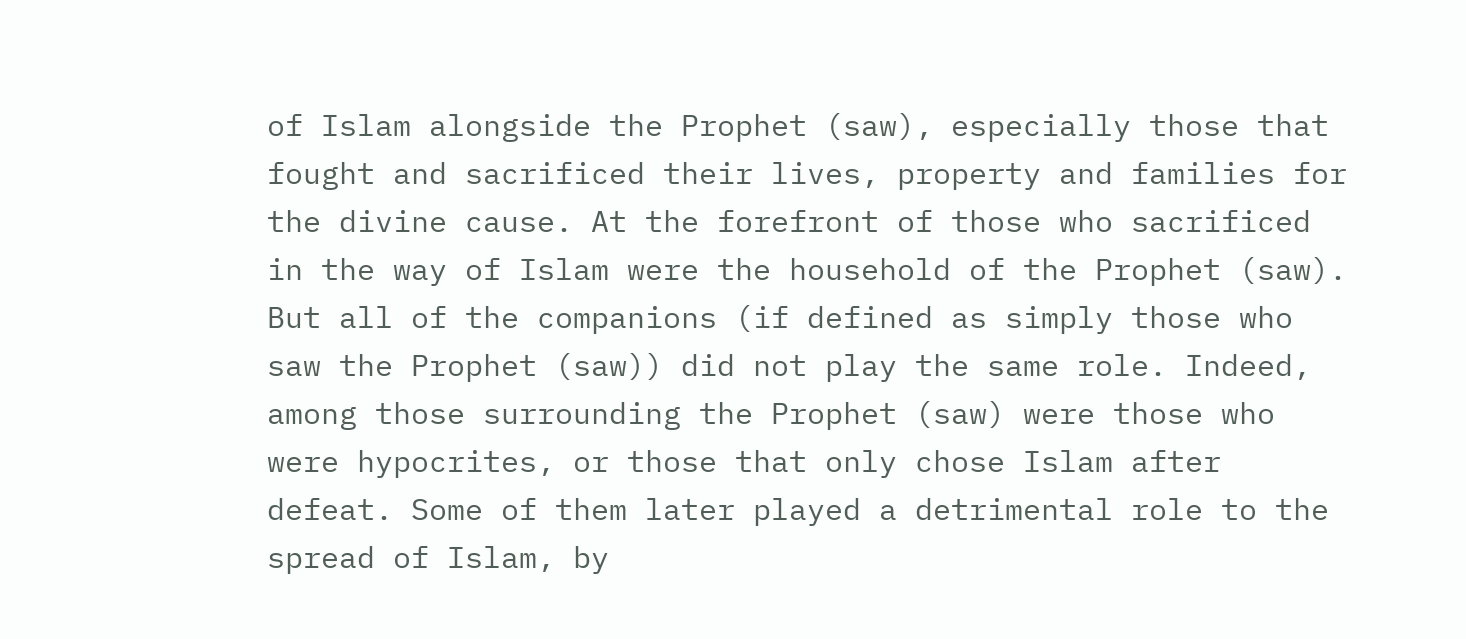of Islam alongside the Prophet (saw), especially those that fought and sacrificed their lives, property and families for the divine cause. At the forefront of those who sacrificed in the way of Islam were the household of the Prophet (saw). But all of the companions (if defined as simply those who saw the Prophet (saw)) did not play the same role. Indeed, among those surrounding the Prophet (saw) were those who were hypocrites, or those that only chose Islam after defeat. Some of them later played a detrimental role to the spread of Islam, by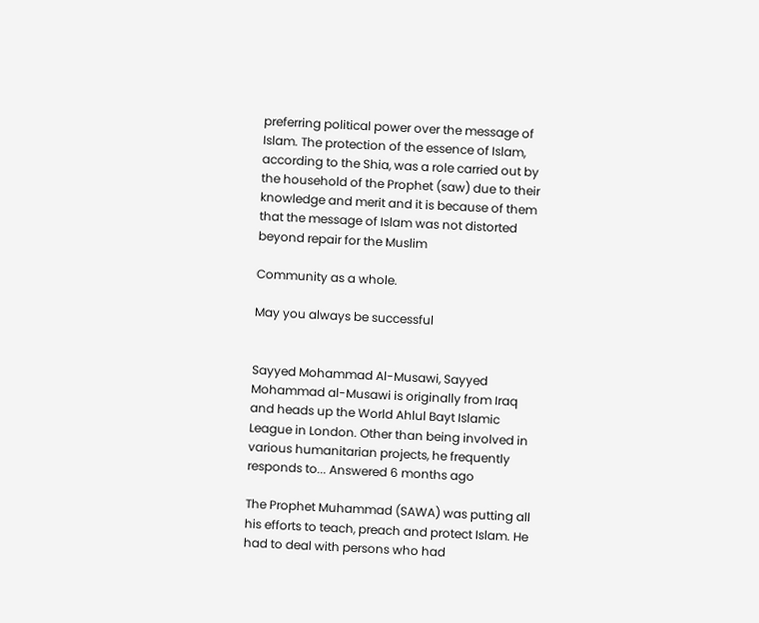preferring political power over the message of Islam. The protection of the essence of Islam, according to the Shia, was a role carried out by the household of the Prophet (saw) due to their knowledge and merit and it is because of them that the message of Islam was not distorted beyond repair for the Muslim

Community as a whole.

May you always be successful


Sayyed Mohammad Al-Musawi, Sayyed Mohammad al-Musawi is originally from Iraq and heads up the World Ahlul Bayt Islamic League in London. Other than being involved in various humanitarian projects, he frequently responds to... Answered 6 months ago

The Prophet Muhammad (SAWA) was putting all his efforts to teach, preach and protect Islam. He had to deal with persons who had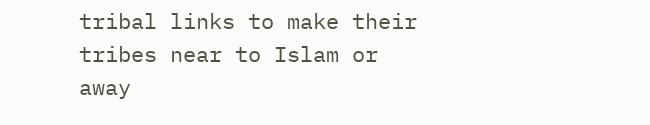tribal links to make their tribes near to Islam or away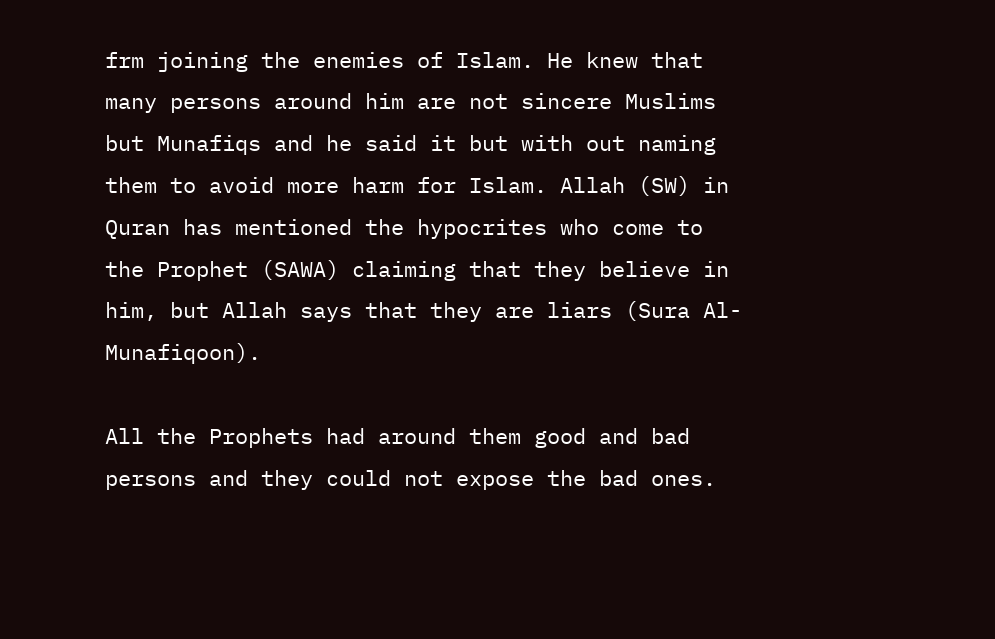frm joining the enemies of Islam. He knew that many persons around him are not sincere Muslims but Munafiqs and he said it but with out naming them to avoid more harm for Islam. Allah (SW) in Quran has mentioned the hypocrites who come to the Prophet (SAWA) claiming that they believe in him, but Allah says that they are liars (Sura Al-Munafiqoon).

All the Prophets had around them good and bad persons and they could not expose the bad ones.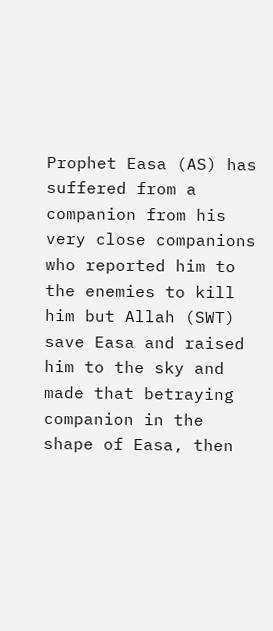Prophet Easa (AS) has suffered from a companion from his very close companions who reported him to the enemies to kill him but Allah (SWT) save Easa and raised him to the sky and made that betraying companion in the shape of Easa, then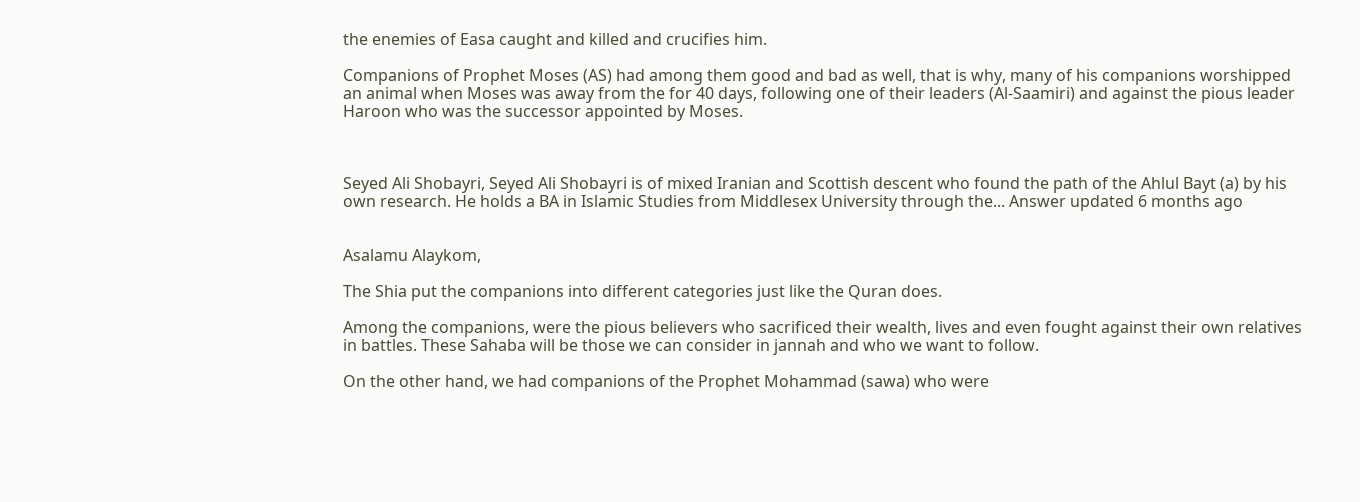the enemies of Easa caught and killed and crucifies him.

Companions of Prophet Moses (AS) had among them good and bad as well, that is why, many of his companions worshipped an animal when Moses was away from the for 40 days, following one of their leaders (Al-Saamiri) and against the pious leader Haroon who was the successor appointed by Moses.



Seyed Ali Shobayri, Seyed Ali Shobayri is of mixed Iranian and Scottish descent who found the path of the Ahlul Bayt (a) by his own research. He holds a BA in Islamic Studies from Middlesex University through the... Answer updated 6 months ago


Asalamu Alaykom,

The Shia put the companions into different categories just like the Quran does.

Among the companions, were the pious believers who sacrificed their wealth, lives and even fought against their own relatives in battles. These Sahaba will be those we can consider in jannah and who we want to follow.

On the other hand, we had companions of the Prophet Mohammad (sawa) who were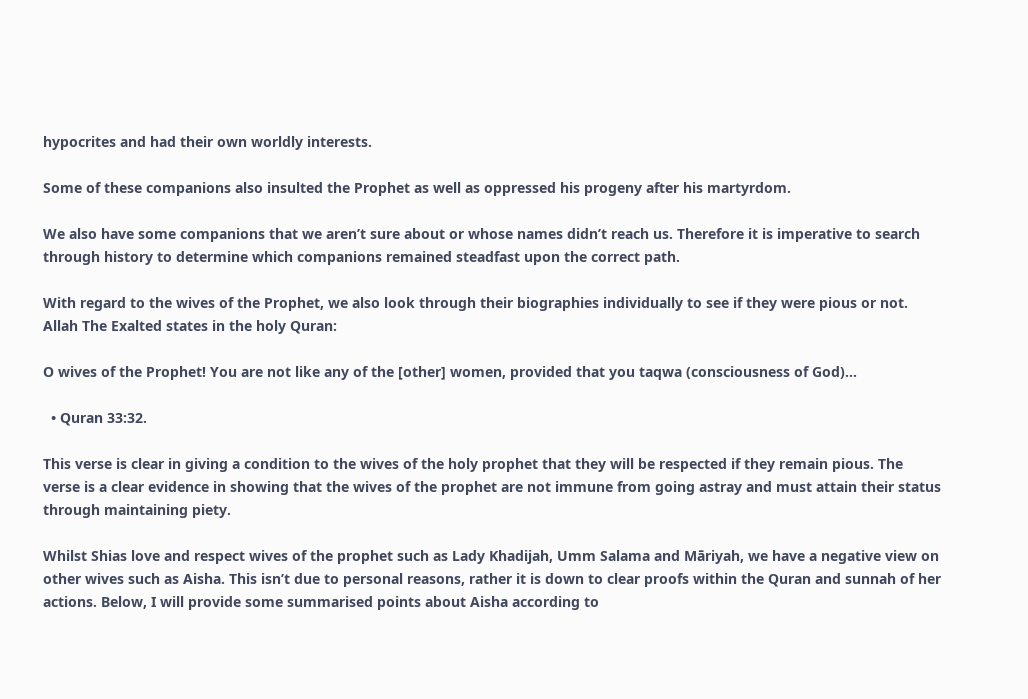hypocrites and had their own worldly interests.

Some of these companions also insulted the Prophet as well as oppressed his progeny after his martyrdom.

We also have some companions that we aren’t sure about or whose names didn’t reach us. Therefore it is imperative to search through history to determine which companions remained steadfast upon the correct path.

With regard to the wives of the Prophet, we also look through their biographies individually to see if they were pious or not. Allah The Exalted states in the holy Quran:

O wives of the Prophet! You are not like any of the [other] women, provided that you taqwa (consciousness of God)...

  • Quran 33:32.

This verse is clear in giving a condition to the wives of the holy prophet that they will be respected if they remain pious. The verse is a clear evidence in showing that the wives of the prophet are not immune from going astray and must attain their status through maintaining piety.

Whilst Shias love and respect wives of the prophet such as Lady Khadijah, Umm Salama and Māriyah, we have a negative view on other wives such as Aisha. This isn’t due to personal reasons, rather it is down to clear proofs within the Quran and sunnah of her actions. Below, I will provide some summarised points about Aisha according to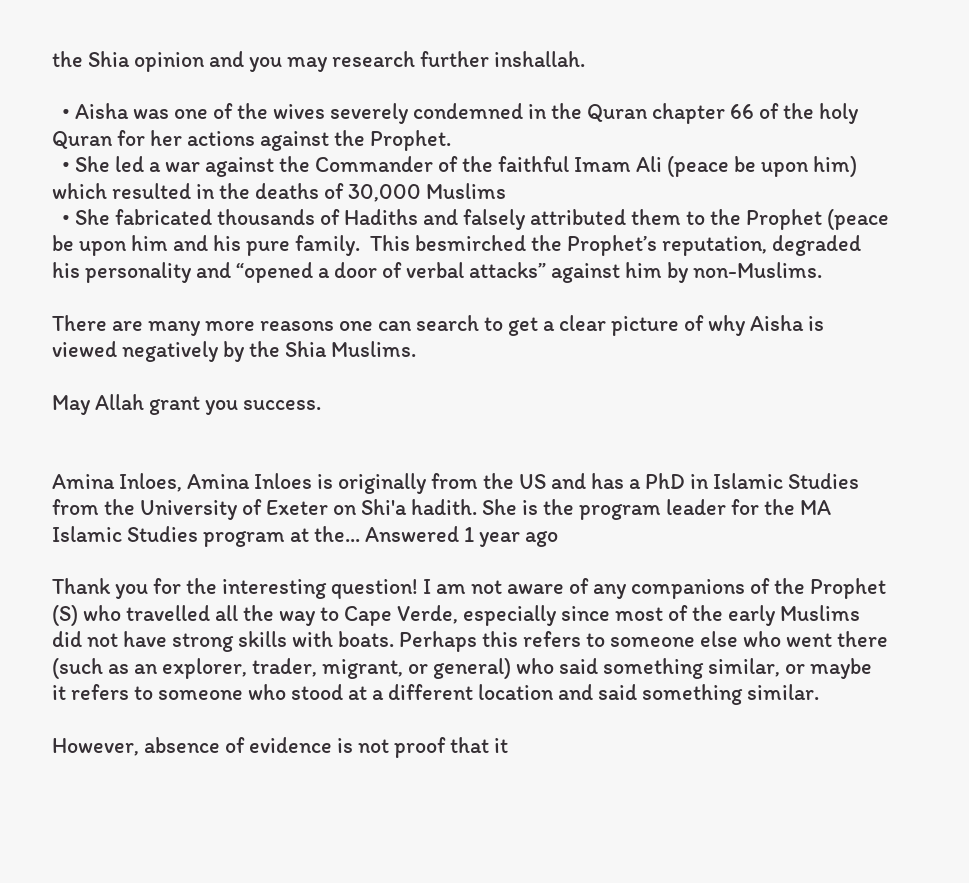the Shia opinion and you may research further inshallah.

  • Aisha was one of the wives severely condemned in the Quran chapter 66 of the holy Quran for her actions against the Prophet.
  • She led a war against the Commander of the faithful Imam Ali (peace be upon him) which resulted in the deaths of 30,000 Muslims
  • She fabricated thousands of Hadiths and falsely attributed them to the Prophet (peace be upon him and his pure family.  This besmirched the Prophet’s reputation, degraded his personality and “opened a door of verbal attacks” against him by non-Muslims.

There are many more reasons one can search to get a clear picture of why Aisha is viewed negatively by the Shia Muslims.

May Allah grant you success.


Amina Inloes, Amina Inloes is originally from the US and has a PhD in Islamic Studies from the University of Exeter on Shi'a hadith. She is the program leader for the MA Islamic Studies program at the... Answered 1 year ago

Thank you for the interesting question! I am not aware of any companions of the Prophet (S) who travelled all the way to Cape Verde, especially since most of the early Muslims did not have strong skills with boats. Perhaps this refers to someone else who went there (such as an explorer, trader, migrant, or general) who said something similar, or maybe it refers to someone who stood at a different location and said something similar.

However, absence of evidence is not proof that it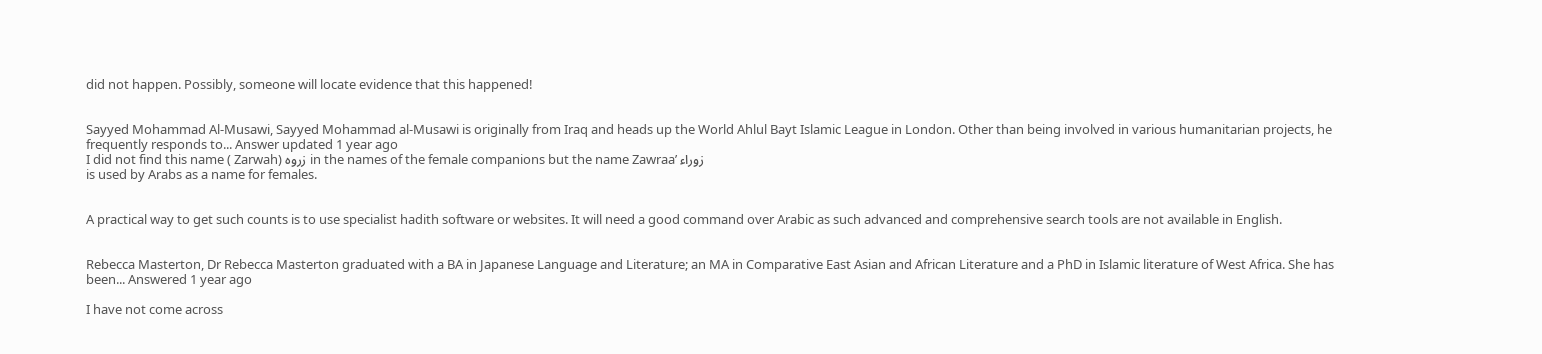did not happen. Possibly, someone will locate evidence that this happened!


Sayyed Mohammad Al-Musawi, Sayyed Mohammad al-Musawi is originally from Iraq and heads up the World Ahlul Bayt Islamic League in London. Other than being involved in various humanitarian projects, he frequently responds to... Answer updated 1 year ago
I did not find this name ( Zarwah) زروه in the names of the female companions but the name Zawraa’ زوراء
is used by Arabs as a name for females.


A practical way to get such counts is to use specialist hadith software or websites. It will need a good command over Arabic as such advanced and comprehensive search tools are not available in English.


Rebecca Masterton, Dr Rebecca Masterton graduated with a BA in Japanese Language and Literature; an MA in Comparative East Asian and African Literature and a PhD in Islamic literature of West Africa. She has been... Answered 1 year ago

I have not come across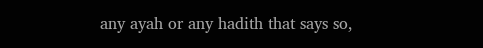any ayah or any hadith that says so,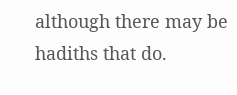although there may be hadiths that do.